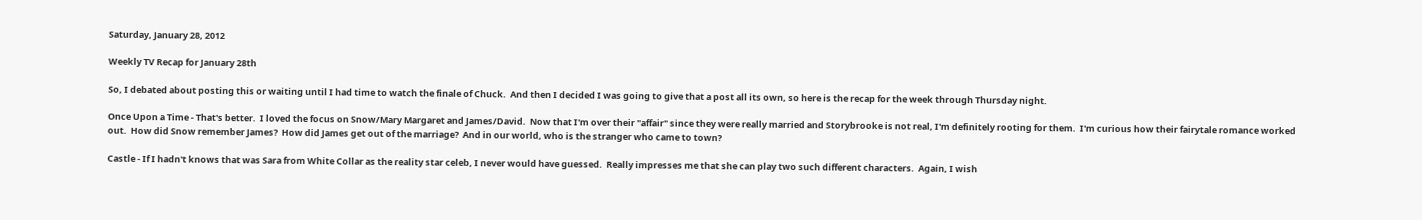Saturday, January 28, 2012

Weekly TV Recap for January 28th

So, I debated about posting this or waiting until I had time to watch the finale of Chuck.  And then I decided I was going to give that a post all its own, so here is the recap for the week through Thursday night.

Once Upon a Time - That's better.  I loved the focus on Snow/Mary Margaret and James/David.  Now that I'm over their "affair" since they were really married and Storybrooke is not real, I'm definitely rooting for them.  I'm curious how their fairytale romance worked out.  How did Snow remember James?  How did James get out of the marriage?  And in our world, who is the stranger who came to town?

Castle - If I hadn't knows that was Sara from White Collar as the reality star celeb, I never would have guessed.  Really impresses me that she can play two such different characters.  Again, I wish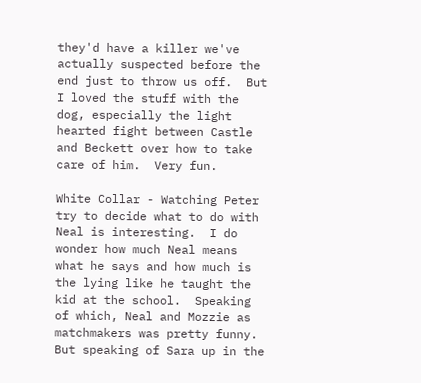they'd have a killer we've actually suspected before the end just to throw us off.  But I loved the stuff with the dog, especially the light hearted fight between Castle and Beckett over how to take care of him.  Very fun.

White Collar - Watching Peter try to decide what to do with Neal is interesting.  I do wonder how much Neal means what he says and how much is the lying like he taught the kid at the school.  Speaking of which, Neal and Mozzie as matchmakers was pretty funny.  But speaking of Sara up in the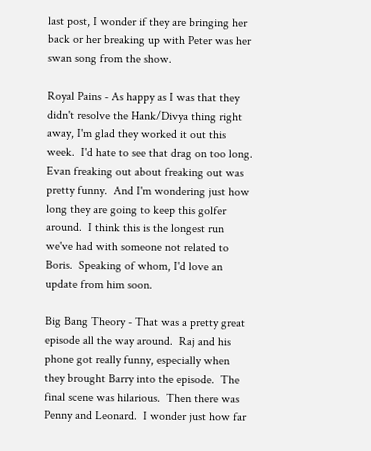last post, I wonder if they are bringing her back or her breaking up with Peter was her swan song from the show.

Royal Pains - As happy as I was that they didn't resolve the Hank/Divya thing right away, I'm glad they worked it out this week.  I'd hate to see that drag on too long.  Evan freaking out about freaking out was pretty funny.  And I'm wondering just how long they are going to keep this golfer around.  I think this is the longest run we've had with someone not related to Boris.  Speaking of whom, I'd love an update from him soon.

Big Bang Theory - That was a pretty great episode all the way around.  Raj and his phone got really funny, especially when they brought Barry into the episode.  The final scene was hilarious.  Then there was Penny and Leonard.  I wonder just how far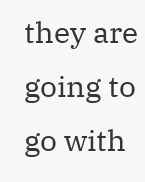they are going to go with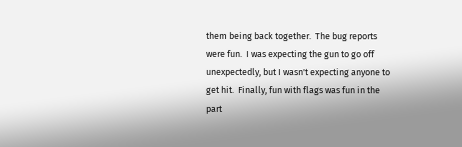them being back together.  The bug reports were fun.  I was expecting the gun to go off unexpectedly, but I wasn't expecting anyone to get hit.  Finally, fun with flags was fun in the part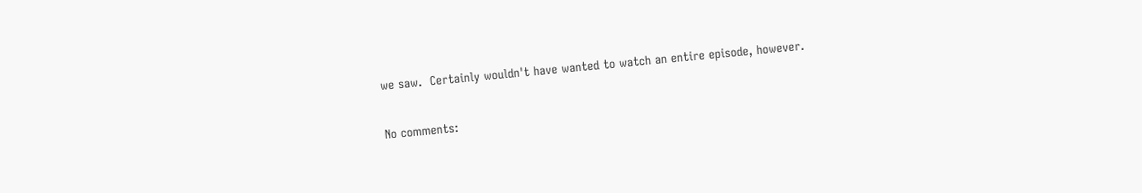we saw.  Certainly wouldn't have wanted to watch an entire episode, however.

No comments: